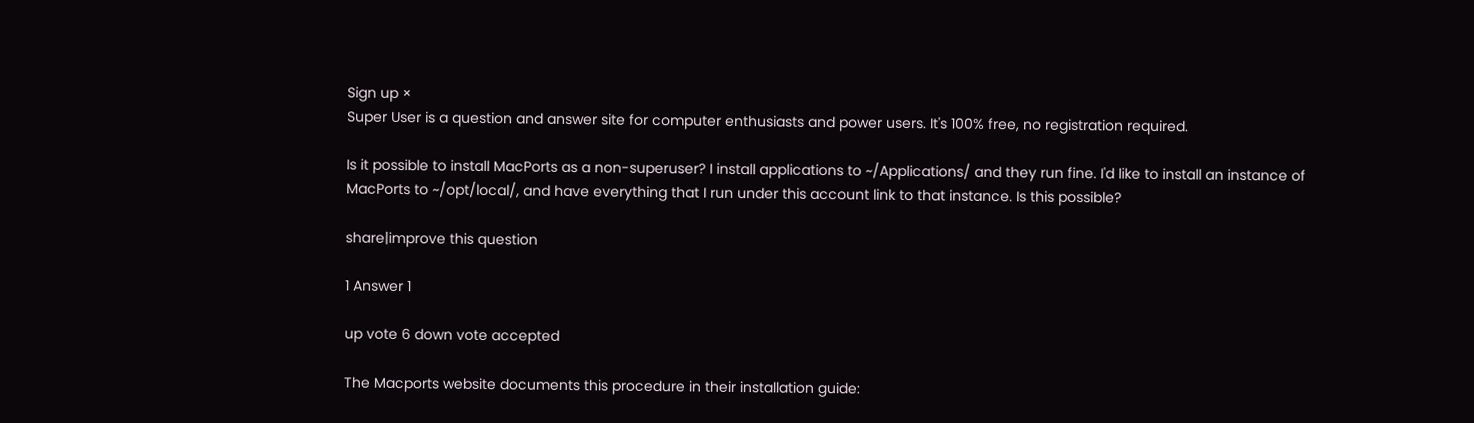Sign up ×
Super User is a question and answer site for computer enthusiasts and power users. It's 100% free, no registration required.

Is it possible to install MacPorts as a non-superuser? I install applications to ~/Applications/ and they run fine. I'd like to install an instance of MacPorts to ~/opt/local/, and have everything that I run under this account link to that instance. Is this possible?

share|improve this question

1 Answer 1

up vote 6 down vote accepted

The Macports website documents this procedure in their installation guide: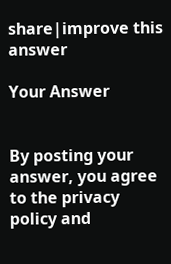share|improve this answer

Your Answer


By posting your answer, you agree to the privacy policy and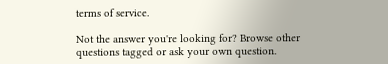terms of service.

Not the answer you're looking for? Browse other questions tagged or ask your own question.